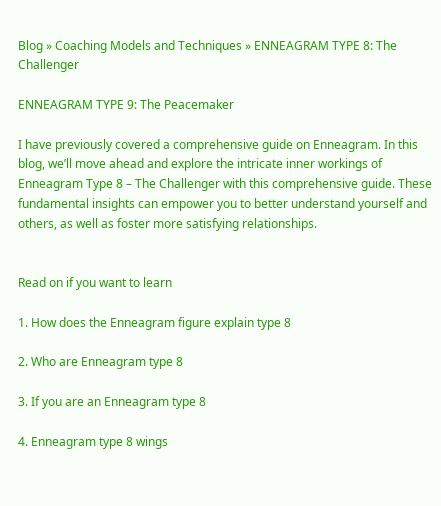Blog » Coaching Models and Techniques » ENNEAGRAM TYPE 8: The Challenger

ENNEAGRAM TYPE 9: The Peacemaker

I have previously covered a comprehensive guide on Enneagram. In this blog, we’ll move ahead and explore the intricate inner workings of Enneagram Type 8 – The Challenger with this comprehensive guide. These fundamental insights can empower you to better understand yourself and others, as well as foster more satisfying relationships.


Read on if you want to learn

1. How does the Enneagram figure explain type 8

2. Who are Enneagram type 8

3. If you are an Enneagram type 8

4. Enneagram type 8 wings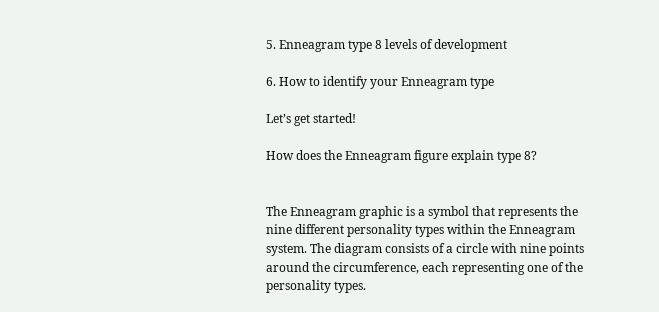5. Enneagram type 8 levels of development

6. How to identify your Enneagram type

Let’s get started!

How does the Enneagram figure explain type 8?


The Enneagram graphic is a symbol that represents the nine different personality types within the Enneagram system. The diagram consists of a circle with nine points around the circumference, each representing one of the personality types.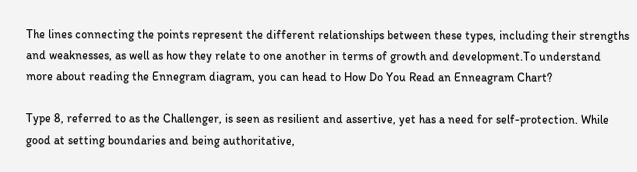The lines connecting the points represent the different relationships between these types, including their strengths and weaknesses, as well as how they relate to one another in terms of growth and development.To understand more about reading the Ennegram diagram, you can head to How Do You Read an Enneagram Chart?

Type 8, referred to as the Challenger, is seen as resilient and assertive, yet has a need for self-protection. While good at setting boundaries and being authoritative,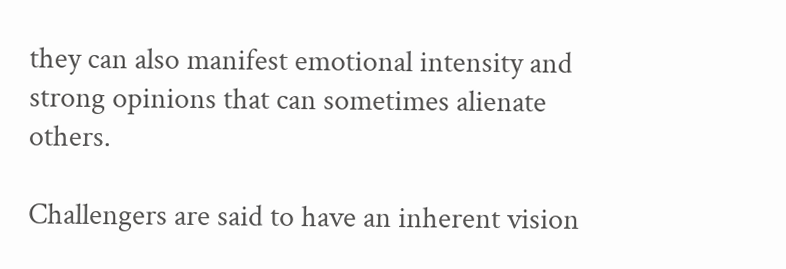they can also manifest emotional intensity and strong opinions that can sometimes alienate others.

Challengers are said to have an inherent vision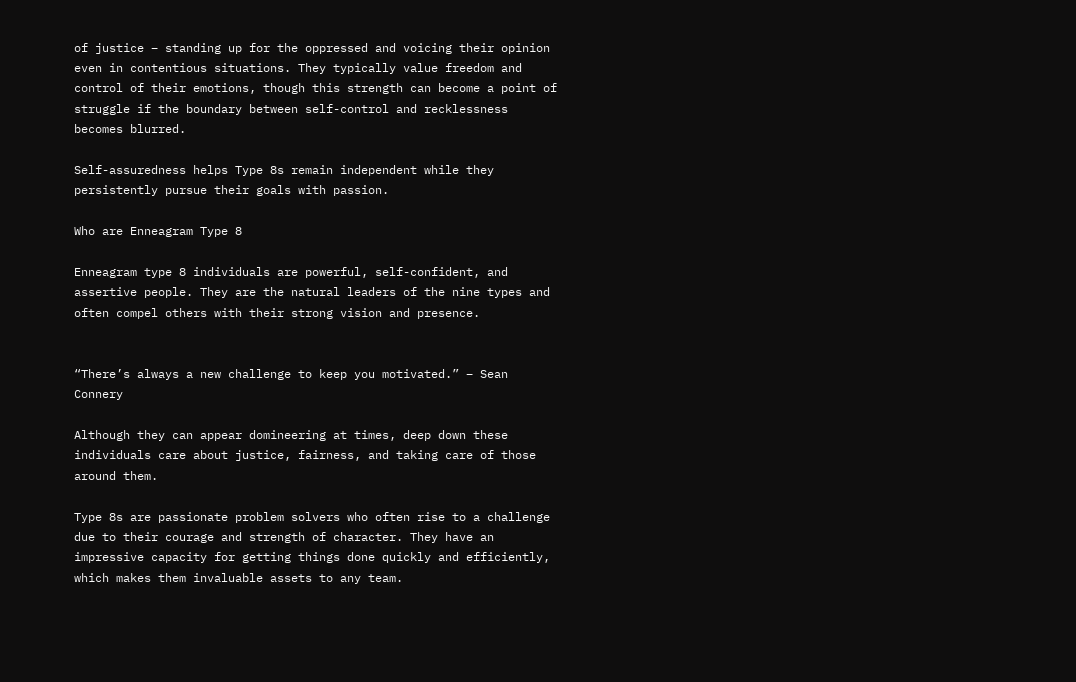of justice – standing up for the oppressed and voicing their opinion even in contentious situations. They typically value freedom and control of their emotions, though this strength can become a point of struggle if the boundary between self-control and recklessness becomes blurred.

Self-assuredness helps Type 8s remain independent while they persistently pursue their goals with passion.

Who are Enneagram Type 8

Enneagram type 8 individuals are powerful, self-confident, and assertive people. They are the natural leaders of the nine types and often compel others with their strong vision and presence.


“There’s always a new challenge to keep you motivated.” – Sean Connery

Although they can appear domineering at times, deep down these individuals care about justice, fairness, and taking care of those around them.

Type 8s are passionate problem solvers who often rise to a challenge due to their courage and strength of character. They have an impressive capacity for getting things done quickly and efficiently, which makes them invaluable assets to any team.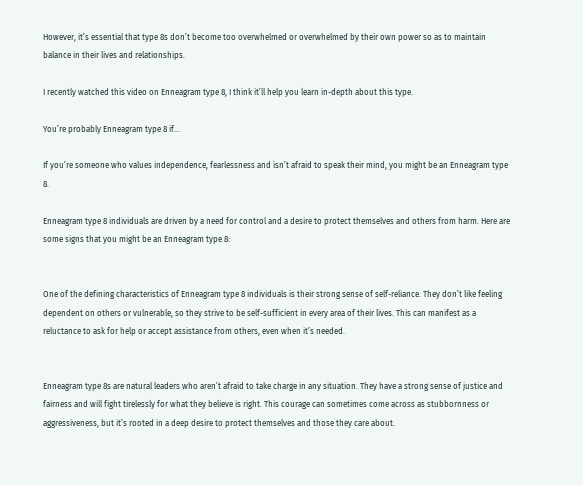However, it’s essential that type 8s don’t become too overwhelmed or overwhelmed by their own power so as to maintain balance in their lives and relationships.

I recently watched this video on Enneagram type 8, I think it’ll help you learn in-depth about this type.

You’re probably Enneagram type 8 if…

If you’re someone who values independence, fearlessness and isn’t afraid to speak their mind, you might be an Enneagram type 8.

Enneagram type 8 individuals are driven by a need for control and a desire to protect themselves and others from harm. Here are some signs that you might be an Enneagram type 8:


One of the defining characteristics of Enneagram type 8 individuals is their strong sense of self-reliance. They don’t like feeling dependent on others or vulnerable, so they strive to be self-sufficient in every area of their lives. This can manifest as a reluctance to ask for help or accept assistance from others, even when it’s needed.


Enneagram type 8s are natural leaders who aren’t afraid to take charge in any situation. They have a strong sense of justice and fairness and will fight tirelessly for what they believe is right. This courage can sometimes come across as stubbornness or aggressiveness, but it’s rooted in a deep desire to protect themselves and those they care about.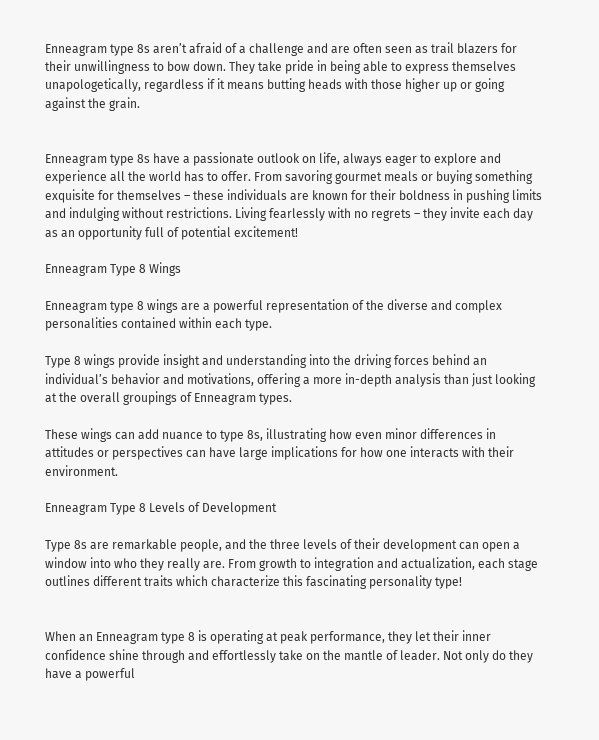Enneagram type 8s aren’t afraid of a challenge and are often seen as trail blazers for their unwillingness to bow down. They take pride in being able to express themselves unapologetically, regardless if it means butting heads with those higher up or going against the grain.


Enneagram type 8s have a passionate outlook on life, always eager to explore and experience all the world has to offer. From savoring gourmet meals or buying something exquisite for themselves – these individuals are known for their boldness in pushing limits and indulging without restrictions. Living fearlessly with no regrets – they invite each day as an opportunity full of potential excitement!

Enneagram Type 8 Wings

Enneagram type 8 wings are a powerful representation of the diverse and complex personalities contained within each type.

Type 8 wings provide insight and understanding into the driving forces behind an individual’s behavior and motivations, offering a more in-depth analysis than just looking at the overall groupings of Enneagram types.

These wings can add nuance to type 8s, illustrating how even minor differences in attitudes or perspectives can have large implications for how one interacts with their environment.

Enneagram Type 8 Levels of Development

Type 8s are remarkable people, and the three levels of their development can open a window into who they really are. From growth to integration and actualization, each stage outlines different traits which characterize this fascinating personality type!


When an Enneagram type 8 is operating at peak performance, they let their inner confidence shine through and effortlessly take on the mantle of leader. Not only do they have a powerful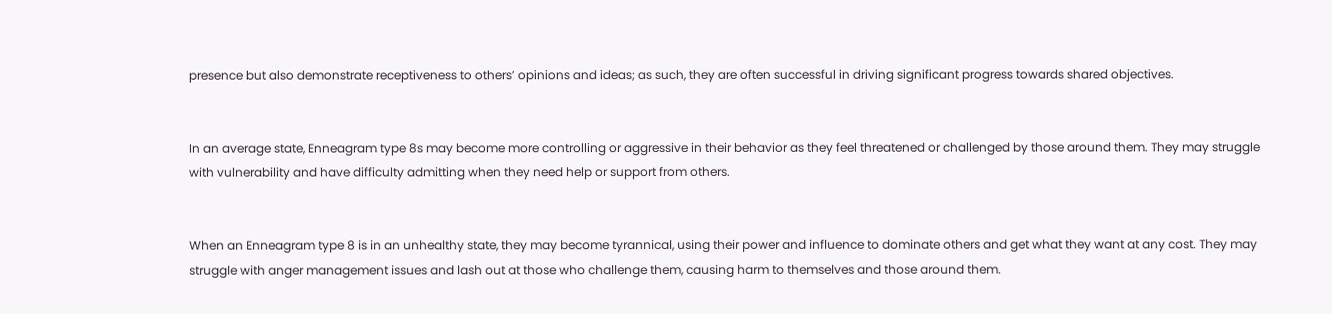presence but also demonstrate receptiveness to others’ opinions and ideas; as such, they are often successful in driving significant progress towards shared objectives.


In an average state, Enneagram type 8s may become more controlling or aggressive in their behavior as they feel threatened or challenged by those around them. They may struggle with vulnerability and have difficulty admitting when they need help or support from others.


When an Enneagram type 8 is in an unhealthy state, they may become tyrannical, using their power and influence to dominate others and get what they want at any cost. They may struggle with anger management issues and lash out at those who challenge them, causing harm to themselves and those around them.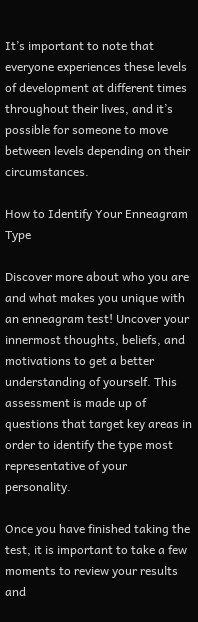It’s important to note that everyone experiences these levels of development at different times throughout their lives, and it’s possible for someone to move between levels depending on their circumstances.

How to Identify Your Enneagram Type

Discover more about who you are and what makes you unique with an enneagram test! Uncover your innermost thoughts, beliefs, and motivations to get a better understanding of yourself. This assessment is made up of questions that target key areas in order to identify the type most representative of your personality.

Once you have finished taking the test, it is important to take a few moments to review your results and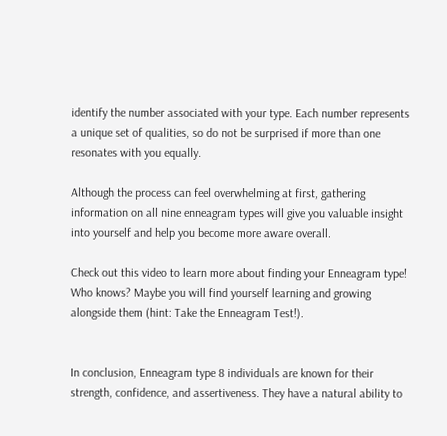identify the number associated with your type. Each number represents a unique set of qualities, so do not be surprised if more than one resonates with you equally.

Although the process can feel overwhelming at first, gathering information on all nine enneagram types will give you valuable insight into yourself and help you become more aware overall.

Check out this video to learn more about finding your Enneagram type! Who knows? Maybe you will find yourself learning and growing alongside them (hint: Take the Enneagram Test!).


In conclusion, Enneagram type 8 individuals are known for their strength, confidence, and assertiveness. They have a natural ability to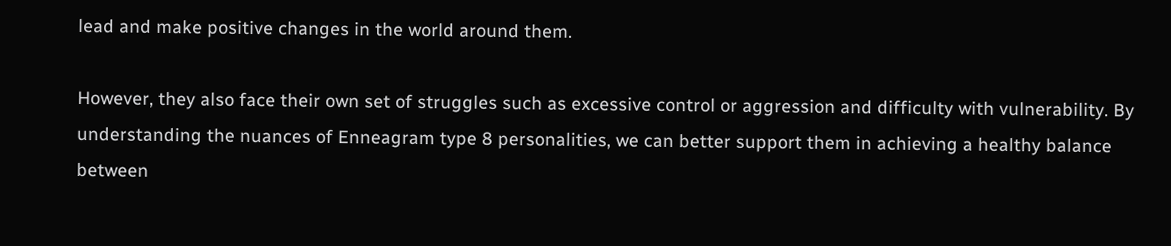lead and make positive changes in the world around them.

However, they also face their own set of struggles such as excessive control or aggression and difficulty with vulnerability. By understanding the nuances of Enneagram type 8 personalities, we can better support them in achieving a healthy balance between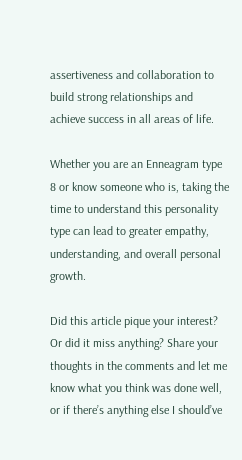assertiveness and collaboration to build strong relationships and achieve success in all areas of life.

Whether you are an Enneagram type 8 or know someone who is, taking the time to understand this personality type can lead to greater empathy, understanding, and overall personal growth.

Did this article pique your interest? Or did it miss anything? Share your thoughts in the comments and let me know what you think was done well, or if there’s anything else I should’ve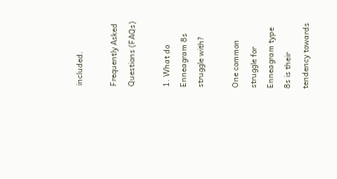included.

Frequently Asked Questions (FAQs)

1. What do Enneagram 8s struggle with?

One common struggle for Enneagram type 8s is their tendency towards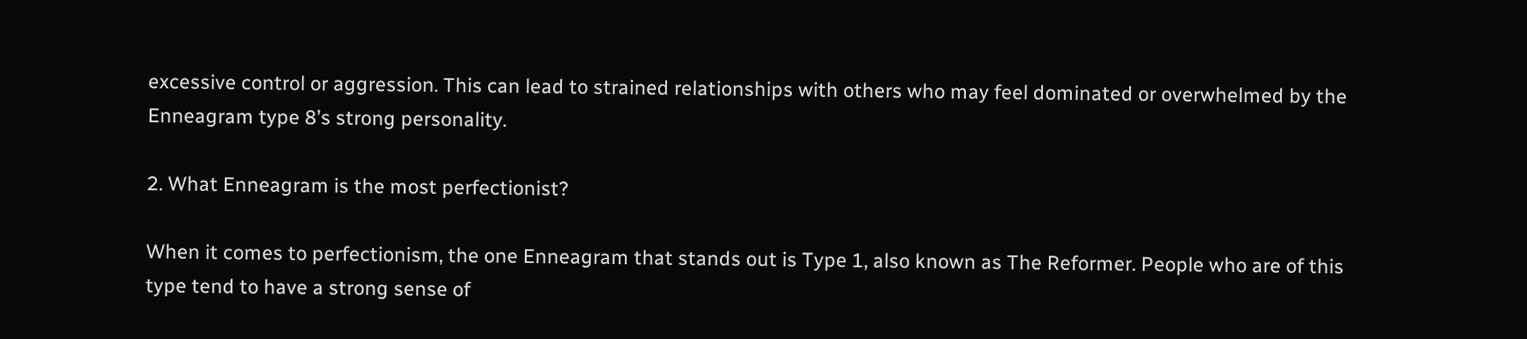excessive control or aggression. This can lead to strained relationships with others who may feel dominated or overwhelmed by the Enneagram type 8’s strong personality.

2. What Enneagram is the most perfectionist?

When it comes to perfectionism, the one Enneagram that stands out is Type 1, also known as The Reformer. People who are of this type tend to have a strong sense of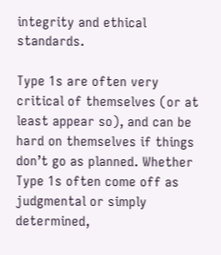integrity and ethical standards.

Type 1s are often very critical of themselves (or at least appear so), and can be hard on themselves if things don’t go as planned. Whether Type 1s often come off as judgmental or simply determined,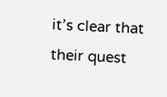it’s clear that their quest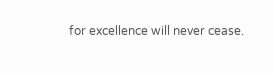for excellence will never cease.